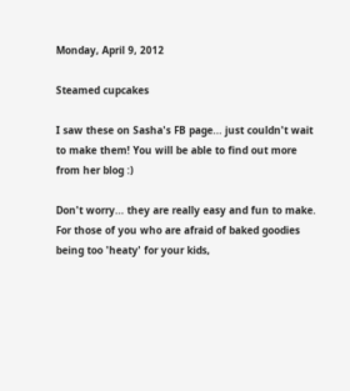Monday, April 9, 2012

Steamed cupcakes

I saw these on Sasha's FB page... just couldn't wait to make them! You will be able to find out more from her blog :)

Don't worry... they are really easy and fun to make. For those of you who are afraid of baked goodies being too 'heaty' for your kids,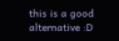this is a good alternative :D